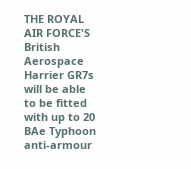THE ROYAL AIR FORCE'S British Aerospace Harrier GR7s will be able to be fitted with up to 20 BAe Typhoon anti-armour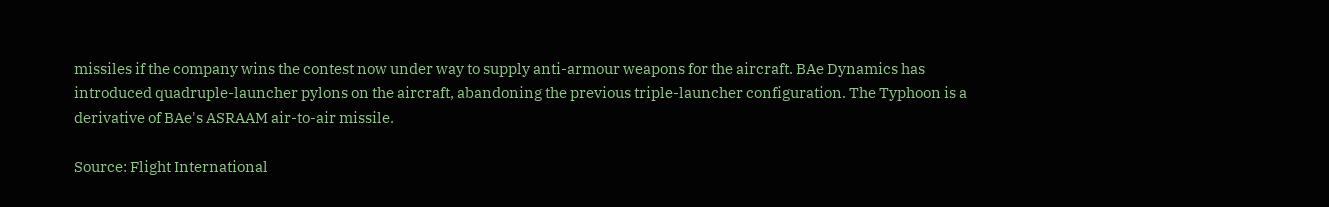missiles if the company wins the contest now under way to supply anti-armour weapons for the aircraft. BAe Dynamics has introduced quadruple-launcher pylons on the aircraft, abandoning the previous triple-launcher configuration. The Typhoon is a derivative of BAe's ASRAAM air-to-air missile.

Source: Flight International